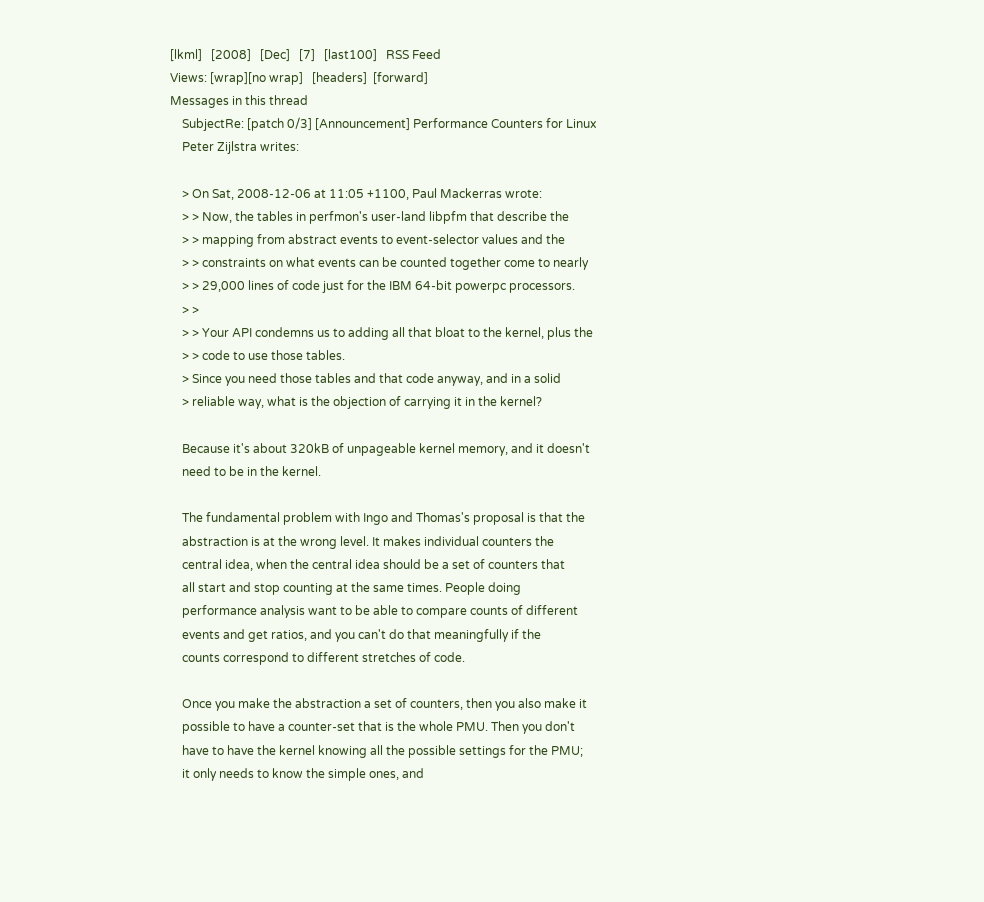[lkml]   [2008]   [Dec]   [7]   [last100]   RSS Feed
Views: [wrap][no wrap]   [headers]  [forward]
Messages in this thread
    SubjectRe: [patch 0/3] [Announcement] Performance Counters for Linux
    Peter Zijlstra writes:

    > On Sat, 2008-12-06 at 11:05 +1100, Paul Mackerras wrote:
    > > Now, the tables in perfmon's user-land libpfm that describe the
    > > mapping from abstract events to event-selector values and the
    > > constraints on what events can be counted together come to nearly
    > > 29,000 lines of code just for the IBM 64-bit powerpc processors.
    > >
    > > Your API condemns us to adding all that bloat to the kernel, plus the
    > > code to use those tables.
    > Since you need those tables and that code anyway, and in a solid
    > reliable way, what is the objection of carrying it in the kernel?

    Because it's about 320kB of unpageable kernel memory, and it doesn't
    need to be in the kernel.

    The fundamental problem with Ingo and Thomas's proposal is that the
    abstraction is at the wrong level. It makes individual counters the
    central idea, when the central idea should be a set of counters that
    all start and stop counting at the same times. People doing
    performance analysis want to be able to compare counts of different
    events and get ratios, and you can't do that meaningfully if the
    counts correspond to different stretches of code.

    Once you make the abstraction a set of counters, then you also make it
    possible to have a counter-set that is the whole PMU. Then you don't
    have to have the kernel knowing all the possible settings for the PMU;
    it only needs to know the simple ones, and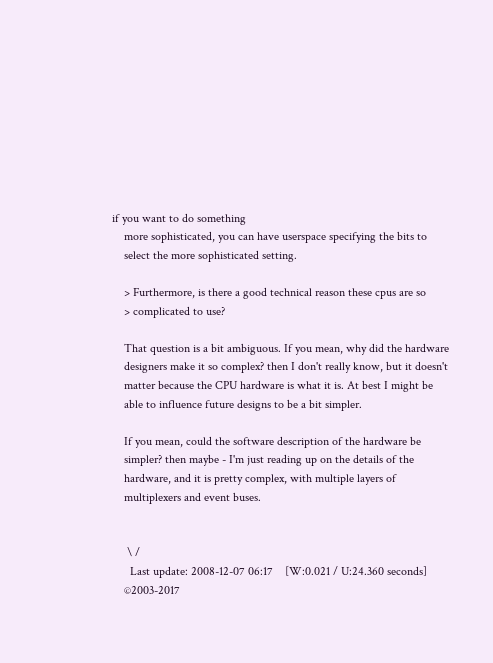if you want to do something
    more sophisticated, you can have userspace specifying the bits to
    select the more sophisticated setting.

    > Furthermore, is there a good technical reason these cpus are so
    > complicated to use?

    That question is a bit ambiguous. If you mean, why did the hardware
    designers make it so complex? then I don't really know, but it doesn't
    matter because the CPU hardware is what it is. At best I might be
    able to influence future designs to be a bit simpler.

    If you mean, could the software description of the hardware be
    simpler? then maybe - I'm just reading up on the details of the
    hardware, and it is pretty complex, with multiple layers of
    multiplexers and event buses.


     \ /
      Last update: 2008-12-07 06:17    [W:0.021 / U:24.360 seconds]
    ©2003-2017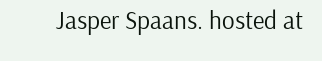Jasper Spaans. hosted at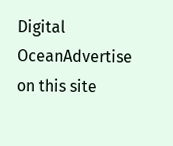Digital OceanAdvertise on this site